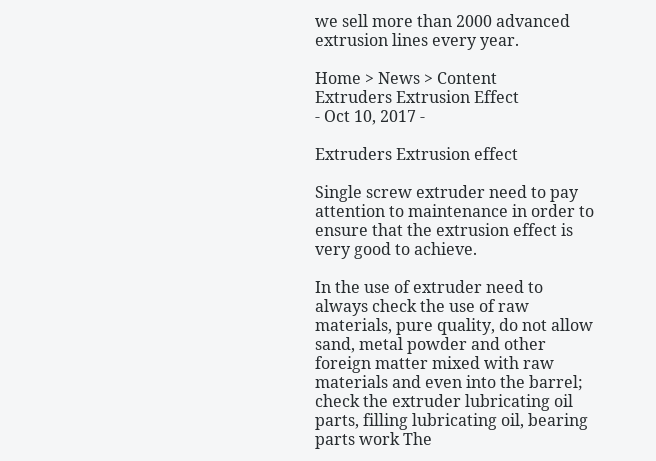we sell more than 2000 advanced extrusion lines every year.

Home > News > Content
Extruders Extrusion Effect
- Oct 10, 2017 -

Extruders Extrusion effect

Single screw extruder need to pay attention to maintenance in order to ensure that the extrusion effect is very good to achieve.

In the use of extruder need to always check the use of raw materials, pure quality, do not allow sand, metal powder and other foreign matter mixed with raw materials and even into the barrel; check the extruder lubricating oil parts, filling lubricating oil, bearing parts work The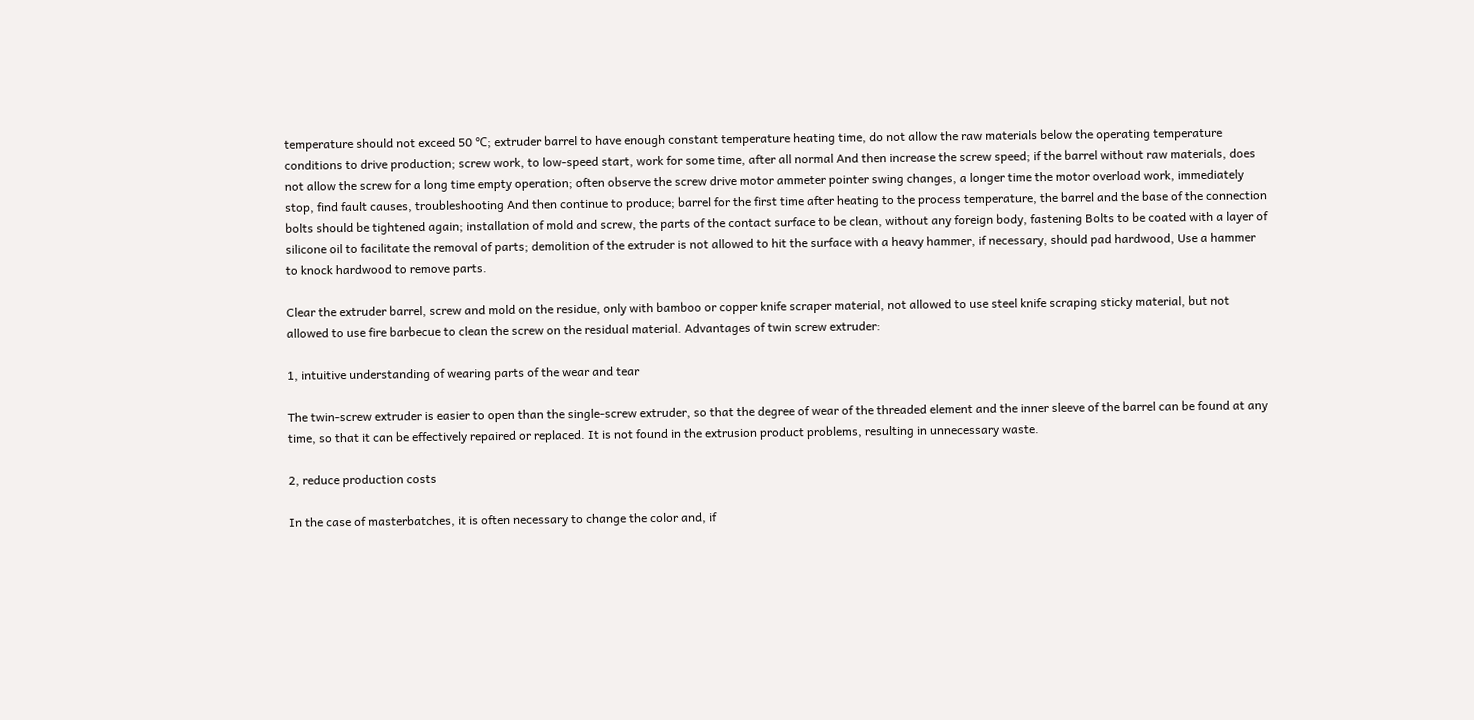temperature should not exceed 50 ℃; extruder barrel to have enough constant temperature heating time, do not allow the raw materials below the operating temperature conditions to drive production; screw work, to low-speed start, work for some time, after all normal And then increase the screw speed; if the barrel without raw materials, does not allow the screw for a long time empty operation; often observe the screw drive motor ammeter pointer swing changes, a longer time the motor overload work, immediately stop, find fault causes, troubleshooting And then continue to produce; barrel for the first time after heating to the process temperature, the barrel and the base of the connection bolts should be tightened again; installation of mold and screw, the parts of the contact surface to be clean, without any foreign body, fastening Bolts to be coated with a layer of silicone oil to facilitate the removal of parts; demolition of the extruder is not allowed to hit the surface with a heavy hammer, if necessary, should pad hardwood, Use a hammer to knock hardwood to remove parts.

Clear the extruder barrel, screw and mold on the residue, only with bamboo or copper knife scraper material, not allowed to use steel knife scraping sticky material, but not allowed to use fire barbecue to clean the screw on the residual material. Advantages of twin screw extruder:

1, intuitive understanding of wearing parts of the wear and tear

The twin-screw extruder is easier to open than the single-screw extruder, so that the degree of wear of the threaded element and the inner sleeve of the barrel can be found at any time, so that it can be effectively repaired or replaced. It is not found in the extrusion product problems, resulting in unnecessary waste.

2, reduce production costs

In the case of masterbatches, it is often necessary to change the color and, if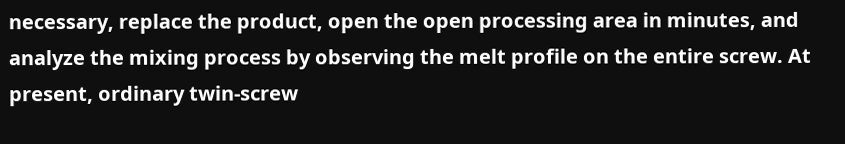necessary, replace the product, open the open processing area in minutes, and analyze the mixing process by observing the melt profile on the entire screw. At present, ordinary twin-screw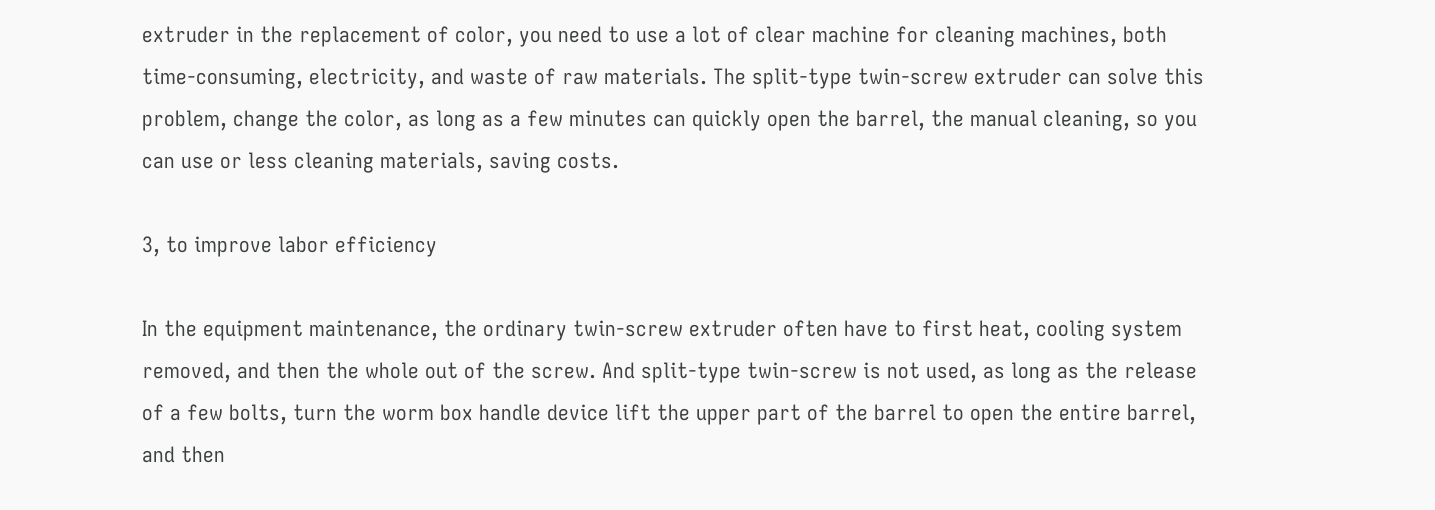extruder in the replacement of color, you need to use a lot of clear machine for cleaning machines, both time-consuming, electricity, and waste of raw materials. The split-type twin-screw extruder can solve this problem, change the color, as long as a few minutes can quickly open the barrel, the manual cleaning, so you can use or less cleaning materials, saving costs.

3, to improve labor efficiency

In the equipment maintenance, the ordinary twin-screw extruder often have to first heat, cooling system removed, and then the whole out of the screw. And split-type twin-screw is not used, as long as the release of a few bolts, turn the worm box handle device lift the upper part of the barrel to open the entire barrel, and then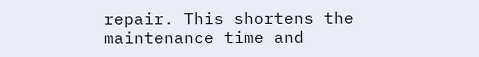repair. This shortens the maintenance time and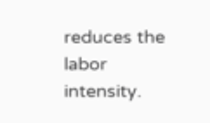reduces the labor intensity.